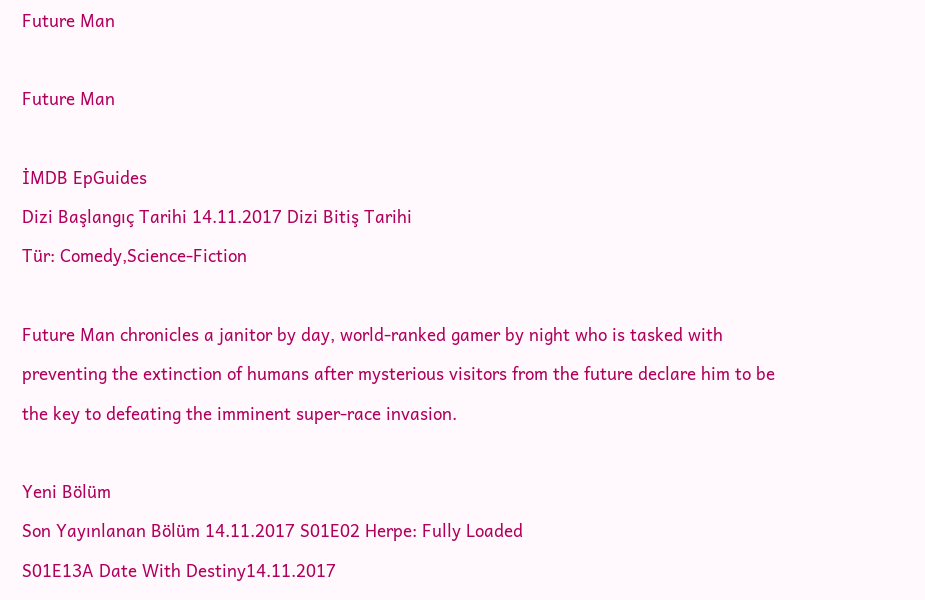Future Man

Future Man

İMDB EpGuides
Dizi Başlangıç Tarihi 14.11.2017 Dizi Bitiş Tarihi
Tür: Comedy,Science-Fiction

Future Man chronicles a janitor by day, world-ranked gamer by night who is tasked with preventing the extinction of humans after mysterious visitors from the future declare him to be the key to defeating the imminent super-race invasion.

Yeni Bölüm
Son Yayınlanan Bölüm 14.11.2017 S01E02 Herpe: Fully Loaded
S01E13A Date With Destiny14.11.2017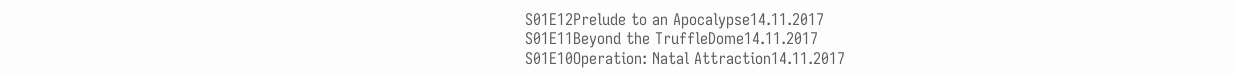S01E12Prelude to an Apocalypse14.11.2017
S01E11Beyond the TruffleDome14.11.2017
S01E10Operation: Natal Attraction14.11.2017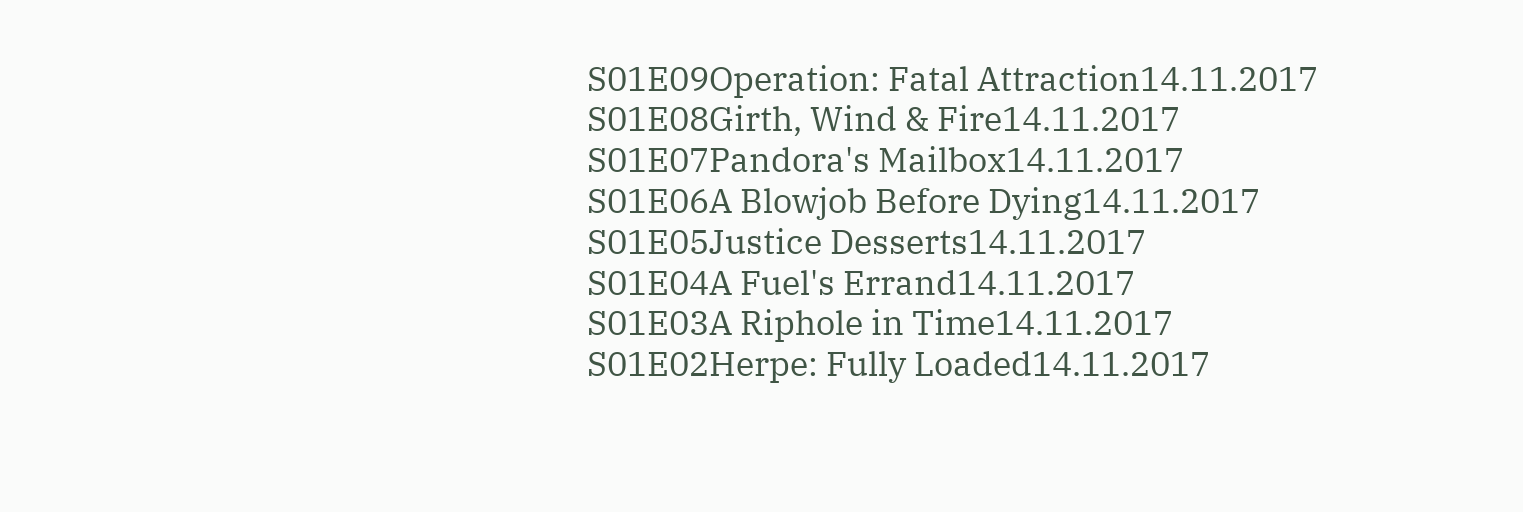S01E09Operation: Fatal Attraction14.11.2017
S01E08Girth, Wind & Fire14.11.2017
S01E07Pandora's Mailbox14.11.2017
S01E06A Blowjob Before Dying14.11.2017
S01E05Justice Desserts14.11.2017
S01E04A Fuel's Errand14.11.2017
S01E03A Riphole in Time14.11.2017
S01E02Herpe: Fully Loaded14.11.2017